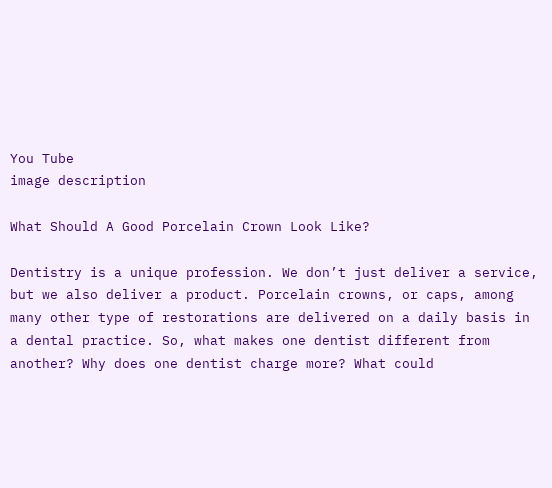You Tube
image description

What Should A Good Porcelain Crown Look Like?

Dentistry is a unique profession. We don’t just deliver a service, but we also deliver a product. Porcelain crowns, or caps, among many other type of restorations are delivered on a daily basis in a dental practice. So, what makes one dentist different from another? Why does one dentist charge more? What could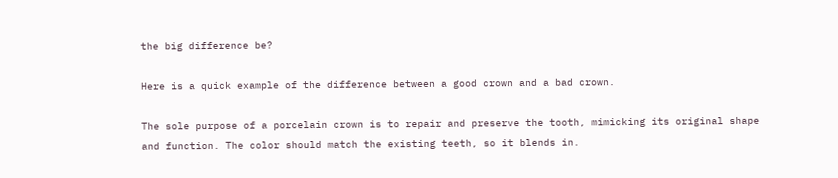the big difference be?

Here is a quick example of the difference between a good crown and a bad crown.

The sole purpose of a porcelain crown is to repair and preserve the tooth, mimicking its original shape and function. The color should match the existing teeth, so it blends in.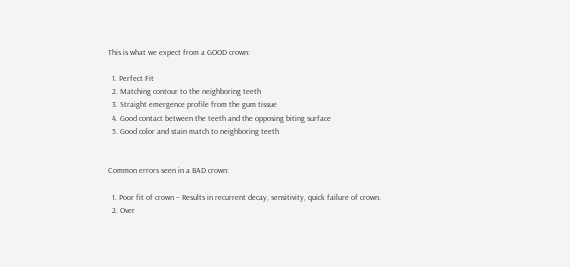This is what we expect from a GOOD crown:

  1. Perfect Fit
  2. Matching contour to the neighboring teeth
  3. Straight emergence profile from the gum tissue
  4. Good contact between the teeth and the opposing biting surface
  5. Good color and stain match to neighboring teeth


Common errors seen in a BAD crown:

  1. Poor fit of crown – Results in recurrent decay, sensitivity, quick failure of crown.
  2. Over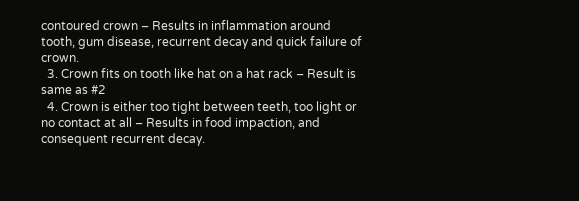contoured crown – Results in inflammation around tooth, gum disease, recurrent decay and quick failure of crown.
  3. Crown fits on tooth like hat on a hat rack – Result is same as #2
  4. Crown is either too tight between teeth, too light or no contact at all – Results in food impaction, and consequent recurrent decay.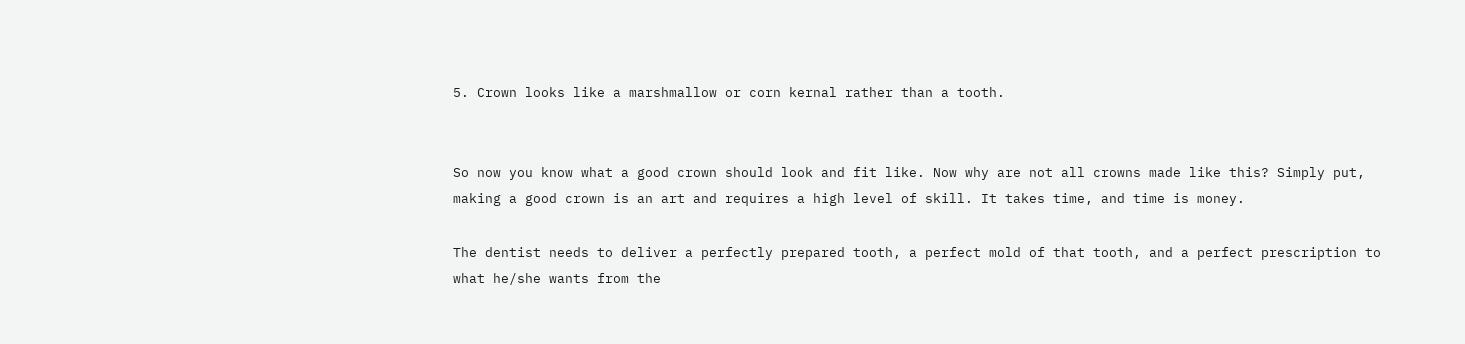5. Crown looks like a marshmallow or corn kernal rather than a tooth.


So now you know what a good crown should look and fit like. Now why are not all crowns made like this? Simply put, making a good crown is an art and requires a high level of skill. It takes time, and time is money.

The dentist needs to deliver a perfectly prepared tooth, a perfect mold of that tooth, and a perfect prescription to what he/she wants from the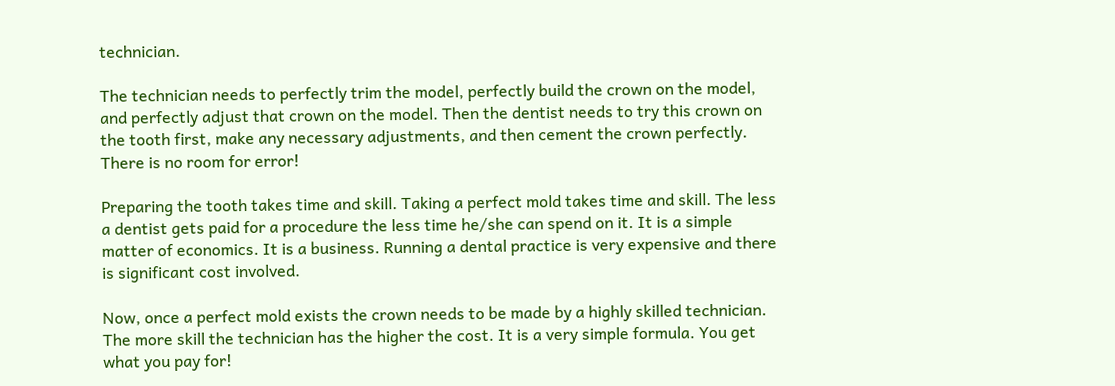technician.

The technician needs to perfectly trim the model, perfectly build the crown on the model, and perfectly adjust that crown on the model. Then the dentist needs to try this crown on the tooth first, make any necessary adjustments, and then cement the crown perfectly. There is no room for error!

Preparing the tooth takes time and skill. Taking a perfect mold takes time and skill. The less a dentist gets paid for a procedure the less time he/she can spend on it. It is a simple matter of economics. It is a business. Running a dental practice is very expensive and there is significant cost involved.

Now, once a perfect mold exists the crown needs to be made by a highly skilled technician. The more skill the technician has the higher the cost. It is a very simple formula. You get what you pay for!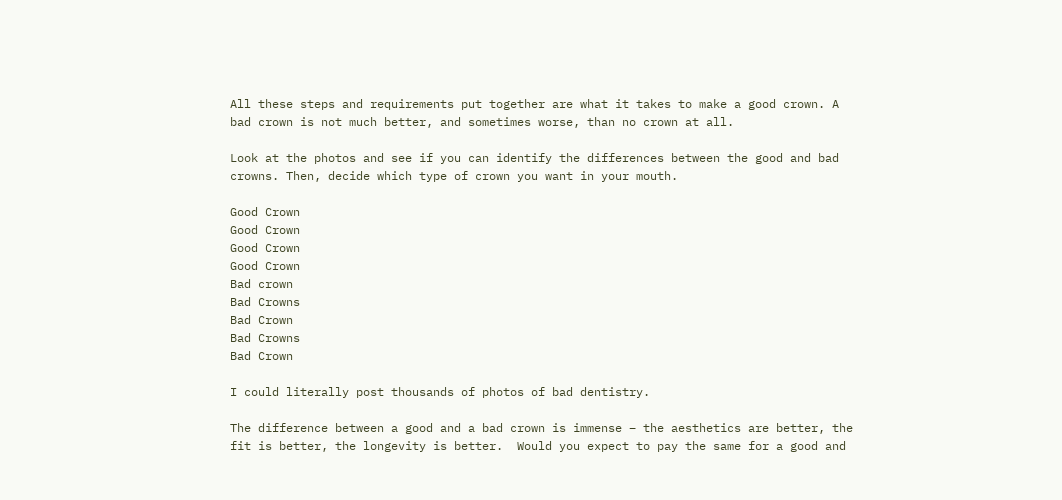All these steps and requirements put together are what it takes to make a good crown. A bad crown is not much better, and sometimes worse, than no crown at all.

Look at the photos and see if you can identify the differences between the good and bad crowns. Then, decide which type of crown you want in your mouth.

Good Crown
Good Crown
Good Crown
Good Crown
Bad crown
Bad Crowns
Bad Crown
Bad Crowns
Bad Crown

I could literally post thousands of photos of bad dentistry.

The difference between a good and a bad crown is immense – the aesthetics are better, the fit is better, the longevity is better.  Would you expect to pay the same for a good and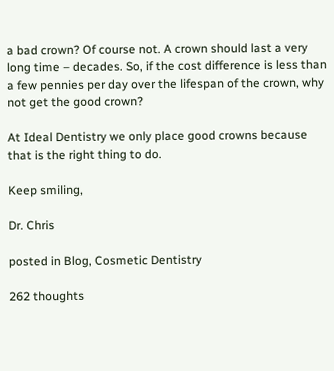a bad crown? Of course not. A crown should last a very long time – decades. So, if the cost difference is less than a few pennies per day over the lifespan of the crown, why not get the good crown?

At Ideal Dentistry we only place good crowns because that is the right thing to do.

Keep smiling,

Dr. Chris

posted in Blog, Cosmetic Dentistry

262 thoughts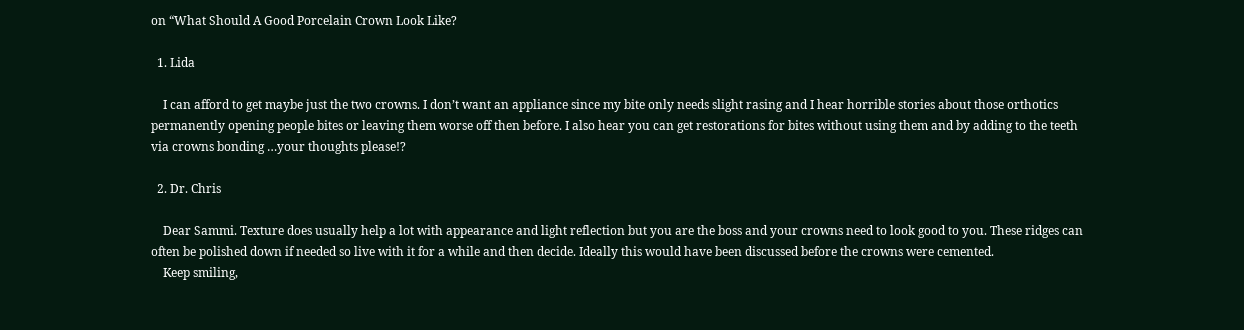on “What Should A Good Porcelain Crown Look Like?

  1. Lida

    I can afford to get maybe just the two crowns. I don’t want an appliance since my bite only needs slight rasing and I hear horrible stories about those orthotics permanently opening people bites or leaving them worse off then before. I also hear you can get restorations for bites without using them and by adding to the teeth via crowns bonding …your thoughts please!?

  2. Dr. Chris

    Dear Sammi. Texture does usually help a lot with appearance and light reflection but you are the boss and your crowns need to look good to you. These ridges can often be polished down if needed so live with it for a while and then decide. Ideally this would have been discussed before the crowns were cemented.
    Keep smiling,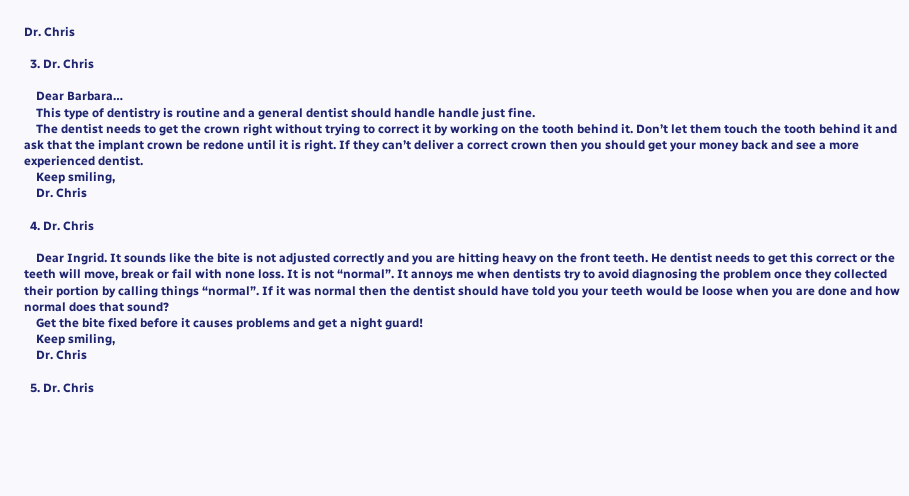Dr. Chris

  3. Dr. Chris

    Dear Barbara…
    This type of dentistry is routine and a general dentist should handle handle just fine.
    The dentist needs to get the crown right without trying to correct it by working on the tooth behind it. Don’t let them touch the tooth behind it and ask that the implant crown be redone until it is right. If they can’t deliver a correct crown then you should get your money back and see a more experienced dentist.
    Keep smiling,
    Dr. Chris

  4. Dr. Chris

    Dear Ingrid. It sounds like the bite is not adjusted correctly and you are hitting heavy on the front teeth. He dentist needs to get this correct or the teeth will move, break or fail with none loss. It is not “normal”. It annoys me when dentists try to avoid diagnosing the problem once they collected their portion by calling things “normal”. If it was normal then the dentist should have told you your teeth would be loose when you are done and how normal does that sound?
    Get the bite fixed before it causes problems and get a night guard!
    Keep smiling,
    Dr. Chris

  5. Dr. Chris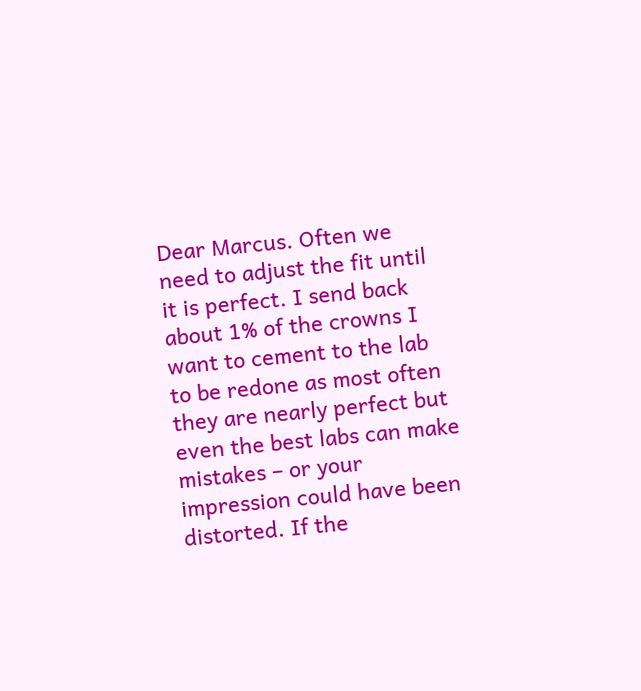Dear Marcus. Often we need to adjust the fit until it is perfect. I send back about 1% of the crowns I want to cement to the lab to be redone as most often they are nearly perfect but even the best labs can make mistakes – or your impression could have been distorted. If the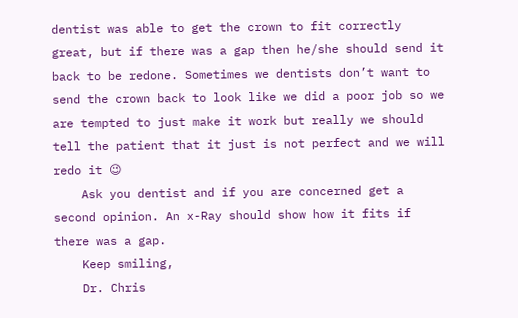dentist was able to get the crown to fit correctly great, but if there was a gap then he/she should send it back to be redone. Sometimes we dentists don’t want to send the crown back to look like we did a poor job so we are tempted to just make it work but really we should tell the patient that it just is not perfect and we will redo it 😉
    Ask you dentist and if you are concerned get a second opinion. An x-Ray should show how it fits if there was a gap.
    Keep smiling,
    Dr. Chris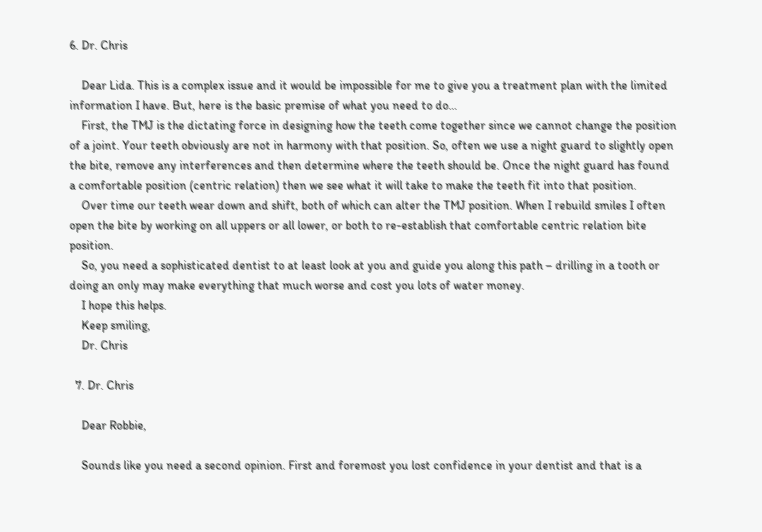6. Dr. Chris

    Dear Lida. This is a complex issue and it would be impossible for me to give you a treatment plan with the limited information I have. But, here is the basic premise of what you need to do…
    First, the TMJ is the dictating force in designing how the teeth come together since we cannot change the position of a joint. Your teeth obviously are not in harmony with that position. So, often we use a night guard to slightly open the bite, remove any interferences and then determine where the teeth should be. Once the night guard has found a comfortable position (centric relation) then we see what it will take to make the teeth fit into that position.
    Over time our teeth wear down and shift, both of which can alter the TMJ position. When I rebuild smiles I often open the bite by working on all uppers or all lower, or both to re-establish that comfortable centric relation bite position.
    So, you need a sophisticated dentist to at least look at you and guide you along this path – drilling in a tooth or doing an only may make everything that much worse and cost you lots of water money.
    I hope this helps.
    Keep smiling,
    Dr. Chris

  7. Dr. Chris

    Dear Robbie,

    Sounds like you need a second opinion. First and foremost you lost confidence in your dentist and that is a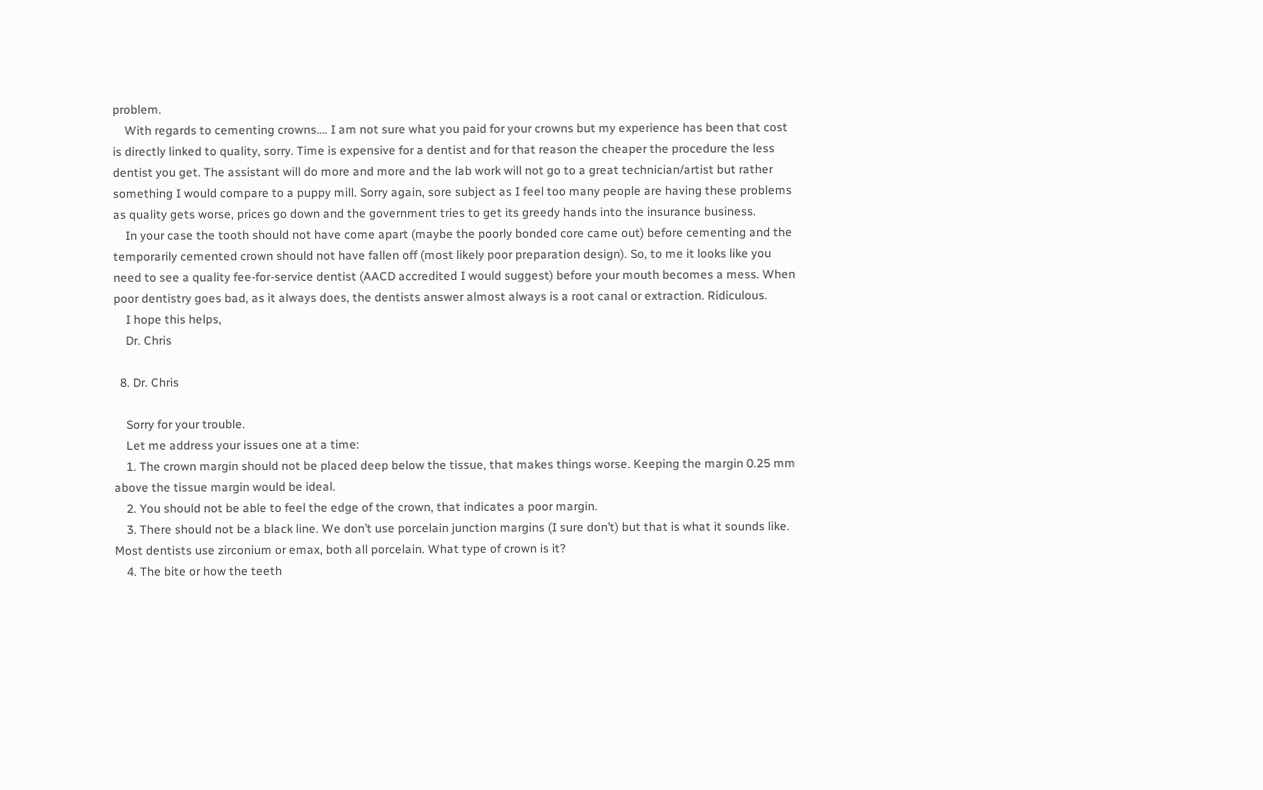problem.
    With regards to cementing crowns…. I am not sure what you paid for your crowns but my experience has been that cost is directly linked to quality, sorry. Time is expensive for a dentist and for that reason the cheaper the procedure the less dentist you get. The assistant will do more and more and the lab work will not go to a great technician/artist but rather something I would compare to a puppy mill. Sorry again, sore subject as I feel too many people are having these problems as quality gets worse, prices go down and the government tries to get its greedy hands into the insurance business.
    In your case the tooth should not have come apart (maybe the poorly bonded core came out) before cementing and the temporarily cemented crown should not have fallen off (most likely poor preparation design). So, to me it looks like you need to see a quality fee-for-service dentist (AACD accredited I would suggest) before your mouth becomes a mess. When poor dentistry goes bad, as it always does, the dentists answer almost always is a root canal or extraction. Ridiculous.
    I hope this helps,
    Dr. Chris

  8. Dr. Chris

    Sorry for your trouble.
    Let me address your issues one at a time:
    1. The crown margin should not be placed deep below the tissue, that makes things worse. Keeping the margin 0.25 mm above the tissue margin would be ideal.
    2. You should not be able to feel the edge of the crown, that indicates a poor margin.
    3. There should not be a black line. We don’t use porcelain junction margins (I sure don’t) but that is what it sounds like. Most dentists use zirconium or emax, both all porcelain. What type of crown is it?
    4. The bite or how the teeth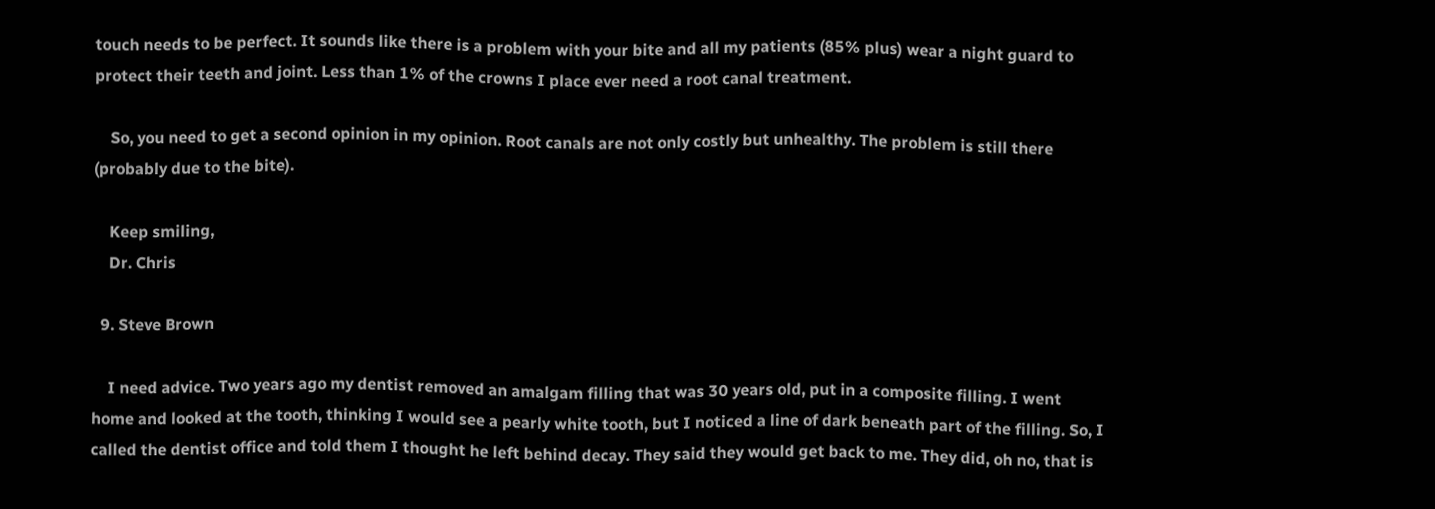touch needs to be perfect. It sounds like there is a problem with your bite and all my patients (85% plus) wear a night guard to protect their teeth and joint. Less than 1% of the crowns I place ever need a root canal treatment.

    So, you need to get a second opinion in my opinion. Root canals are not only costly but unhealthy. The problem is still there (probably due to the bite).

    Keep smiling,
    Dr. Chris

  9. Steve Brown

    I need advice. Two years ago my dentist removed an amalgam filling that was 30 years old, put in a composite filling. I went home and looked at the tooth, thinking I would see a pearly white tooth, but I noticed a line of dark beneath part of the filling. So, I called the dentist office and told them I thought he left behind decay. They said they would get back to me. They did, oh no, that is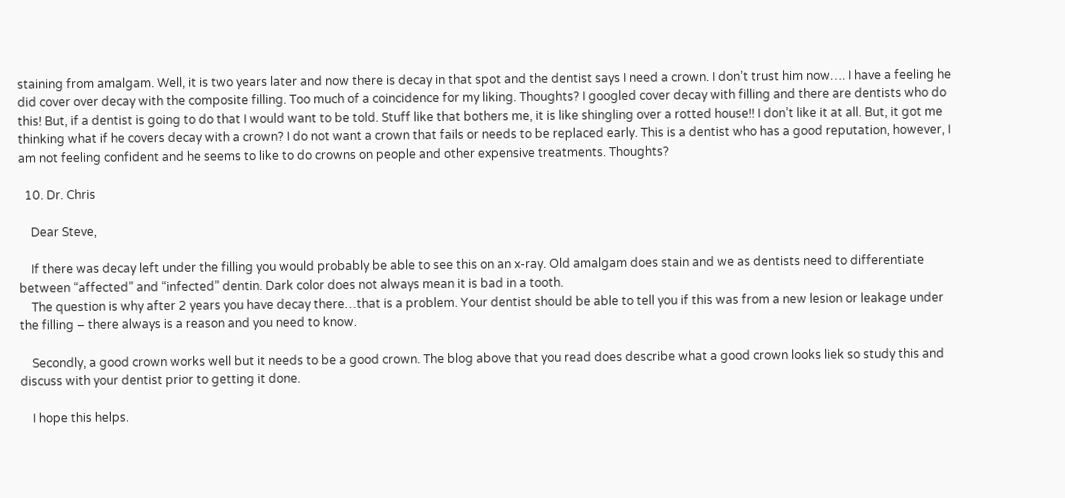staining from amalgam. Well, it is two years later and now there is decay in that spot and the dentist says I need a crown. I don’t trust him now…. I have a feeling he did cover over decay with the composite filling. Too much of a coincidence for my liking. Thoughts? I googled cover decay with filling and there are dentists who do this! But, if a dentist is going to do that I would want to be told. Stuff like that bothers me, it is like shingling over a rotted house!! I don’t like it at all. But, it got me thinking what if he covers decay with a crown? I do not want a crown that fails or needs to be replaced early. This is a dentist who has a good reputation, however, I am not feeling confident and he seems to like to do crowns on people and other expensive treatments. Thoughts?

  10. Dr. Chris

    Dear Steve,

    If there was decay left under the filling you would probably be able to see this on an x-ray. Old amalgam does stain and we as dentists need to differentiate between “affected” and “infected” dentin. Dark color does not always mean it is bad in a tooth.
    The question is why after 2 years you have decay there…that is a problem. Your dentist should be able to tell you if this was from a new lesion or leakage under the filling – there always is a reason and you need to know.

    Secondly, a good crown works well but it needs to be a good crown. The blog above that you read does describe what a good crown looks liek so study this and discuss with your dentist prior to getting it done.

    I hope this helps.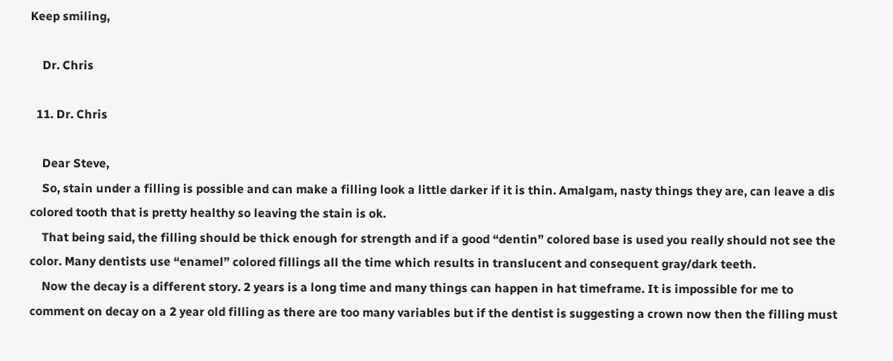Keep smiling,

    Dr. Chris

  11. Dr. Chris

    Dear Steve,
    So, stain under a filling is possible and can make a filling look a little darker if it is thin. Amalgam, nasty things they are, can leave a dis colored tooth that is pretty healthy so leaving the stain is ok.
    That being said, the filling should be thick enough for strength and if a good “dentin” colored base is used you really should not see the color. Many dentists use “enamel” colored fillings all the time which results in translucent and consequent gray/dark teeth.
    Now the decay is a different story. 2 years is a long time and many things can happen in hat timeframe. It is impossible for me to comment on decay on a 2 year old filling as there are too many variables but if the dentist is suggesting a crown now then the filling must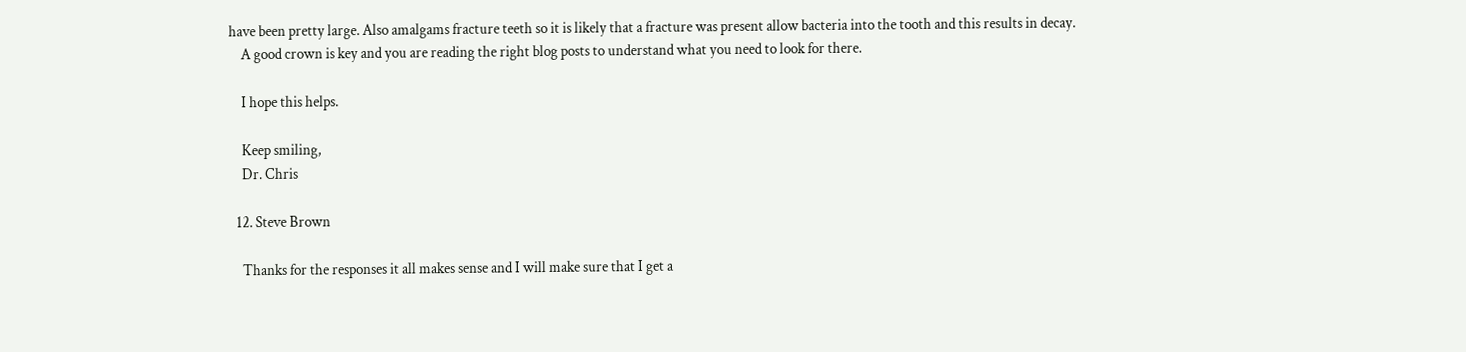have been pretty large. Also amalgams fracture teeth so it is likely that a fracture was present allow bacteria into the tooth and this results in decay.
    A good crown is key and you are reading the right blog posts to understand what you need to look for there.

    I hope this helps.

    Keep smiling,
    Dr. Chris

  12. Steve Brown

    Thanks for the responses it all makes sense and I will make sure that I get a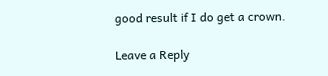good result if I do get a crown.

Leave a Reply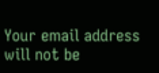Your email address will not be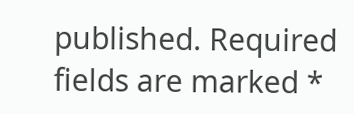published. Required fields are marked *